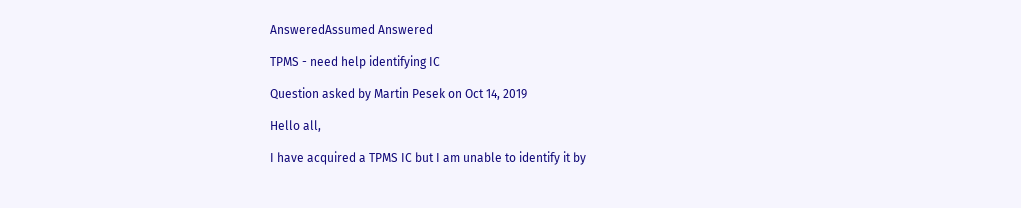AnsweredAssumed Answered

TPMS - need help identifying IC

Question asked by Martin Pesek on Oct 14, 2019

Hello all,

I have acquired a TPMS IC but I am unable to identify it by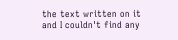the text written on it and I couldn't find any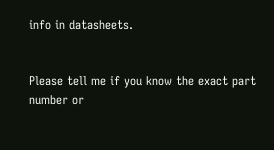info in datasheets.


Please tell me if you know the exact part number or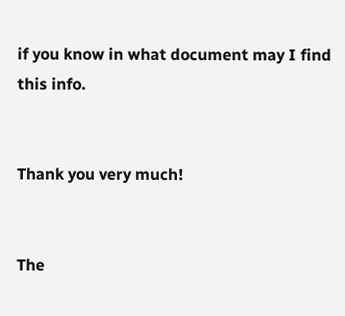if you know in what document may I find this info.


Thank you very much!


The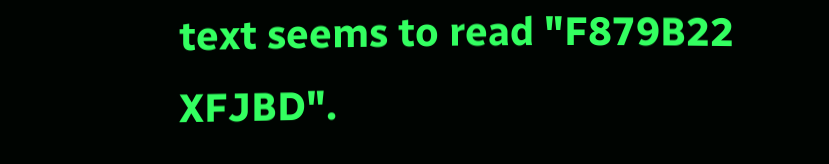text seems to read "F879B22 XFJBD".